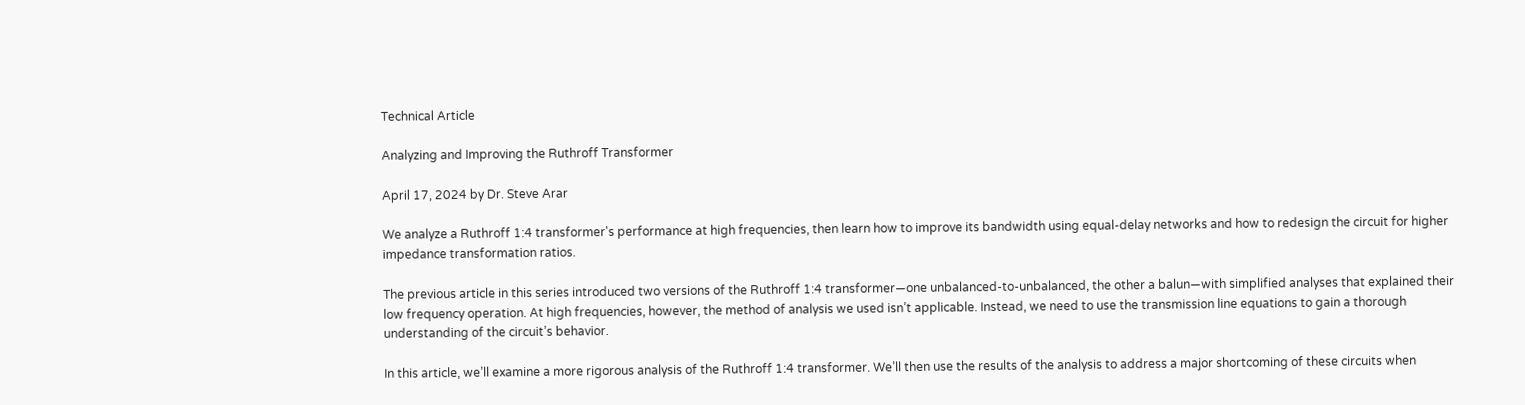Technical Article

Analyzing and Improving the Ruthroff Transformer

April 17, 2024 by Dr. Steve Arar

We analyze a Ruthroff 1:4 transformer's performance at high frequencies, then learn how to improve its bandwidth using equal-delay networks and how to redesign the circuit for higher impedance transformation ratios.

The previous article in this series introduced two versions of the Ruthroff 1:4 transformer—one unbalanced-to-unbalanced, the other a balun—with simplified analyses that explained their low frequency operation. At high frequencies, however, the method of analysis we used isn’t applicable. Instead, we need to use the transmission line equations to gain a thorough understanding of the circuit’s behavior.

In this article, we’ll examine a more rigorous analysis of the Ruthroff 1:4 transformer. We’ll then use the results of the analysis to address a major shortcoming of these circuits when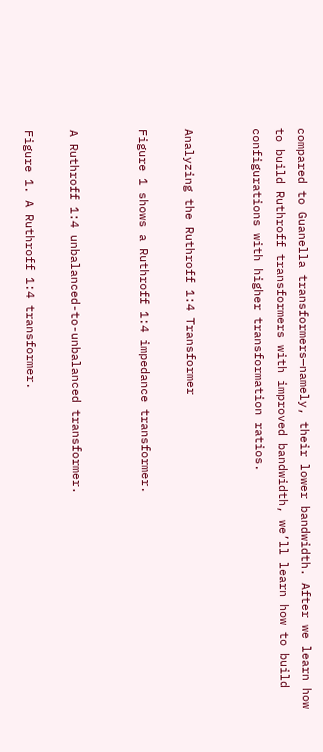compared to Guanella transformers—namely, their lower bandwidth. After we learn how to build Ruthroff transformers with improved bandwidth, we’ll learn how to build configurations with higher transformation ratios.


Analyzing the Ruthroff 1:4 Transformer

Figure 1 shows a Ruthroff 1:4 impedance transformer.


A Ruthroff 1:4 unbalanced-to-unbalanced transformer.

Figure 1. A Ruthroff 1:4 transformer.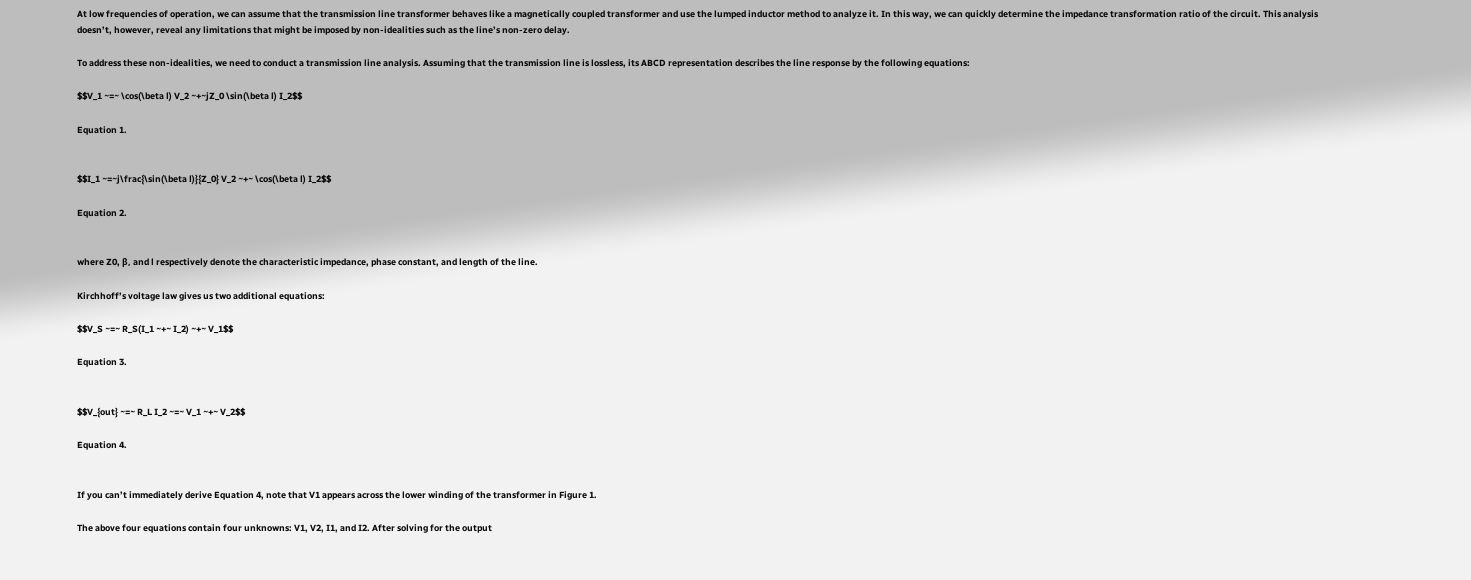At low frequencies of operation, we can assume that the transmission line transformer behaves like a magnetically coupled transformer and use the lumped inductor method to analyze it. In this way, we can quickly determine the impedance transformation ratio of the circuit. This analysis doesn’t, however, reveal any limitations that might be imposed by non-idealities such as the line’s non-zero delay.

To address these non-idealities, we need to conduct a transmission line analysis. Assuming that the transmission line is lossless, its ABCD representation describes the line response by the following equations:

$$V_1 ~=~ \cos(\beta l) V_2 ~+~jZ_0 \sin(\beta l) I_2$$

Equation 1.


$$I_1 ~=~j\frac{\sin(\beta l)}{Z_0} V_2 ~+~ \cos(\beta l) I_2$$

Equation 2.


where Z0, β, and l respectively denote the characteristic impedance, phase constant, and length of the line.

Kirchhoff’s voltage law gives us two additional equations:

$$V_S ~=~ R_S(I_1 ~+~ I_2) ~+~ V_1$$

Equation 3.


$$V_{out} ~=~ R_L I_2 ~=~ V_1 ~+~ V_2$$

Equation 4.


If you can’t immediately derive Equation 4, note that V1 appears across the lower winding of the transformer in Figure 1.

The above four equations contain four unknowns: V1, V2, I1, and I2. After solving for the output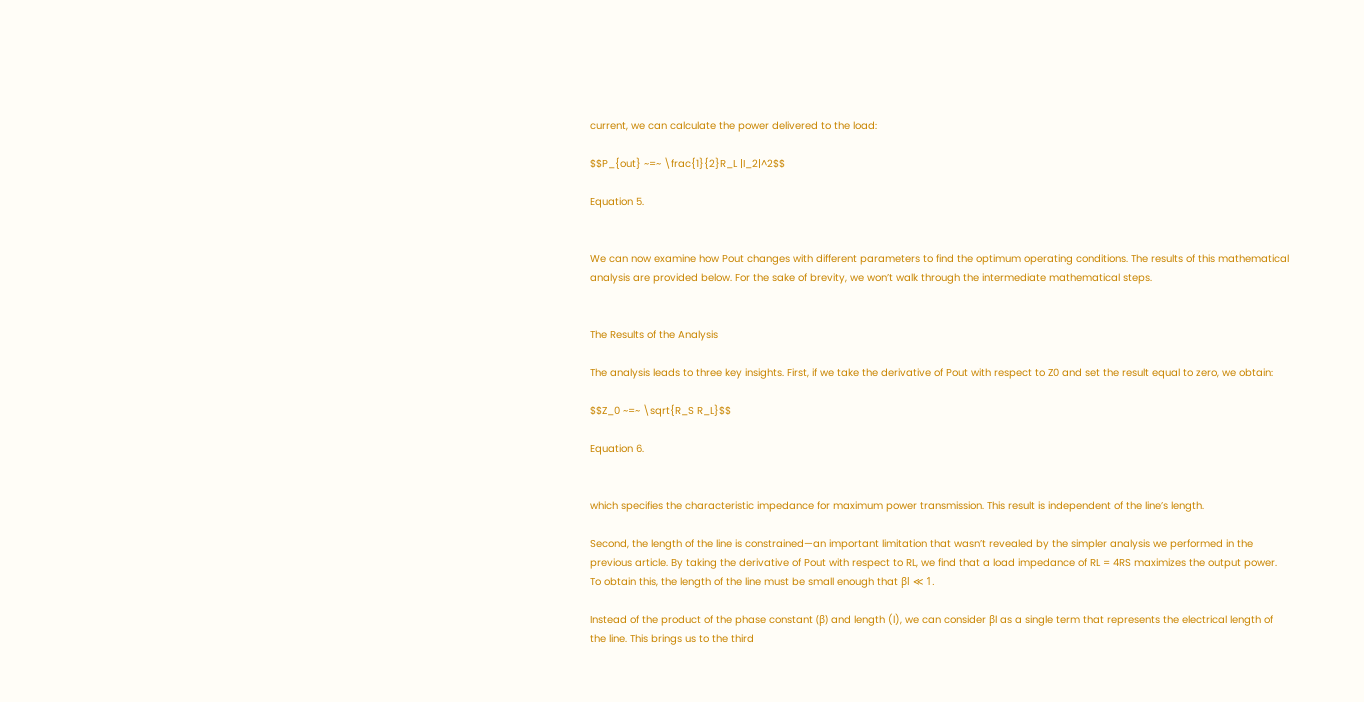current, we can calculate the power delivered to the load:

$$P_{out} ~=~ \frac{1}{2}R_L |I_2|^2$$

Equation 5.


We can now examine how Pout changes with different parameters to find the optimum operating conditions. The results of this mathematical analysis are provided below. For the sake of brevity, we won’t walk through the intermediate mathematical steps.


The Results of the Analysis

The analysis leads to three key insights. First, if we take the derivative of Pout with respect to Z0 and set the result equal to zero, we obtain:

$$Z_0 ~=~ \sqrt{R_S R_L}$$

Equation 6.


which specifies the characteristic impedance for maximum power transmission. This result is independent of the line’s length.

Second, the length of the line is constrained—an important limitation that wasn’t revealed by the simpler analysis we performed in the previous article. By taking the derivative of Pout with respect to RL, we find that a load impedance of RL = 4RS maximizes the output power. To obtain this, the length of the line must be small enough that βl ≪ 1.

Instead of the product of the phase constant (β) and length (l), we can consider βl as a single term that represents the electrical length of the line. This brings us to the third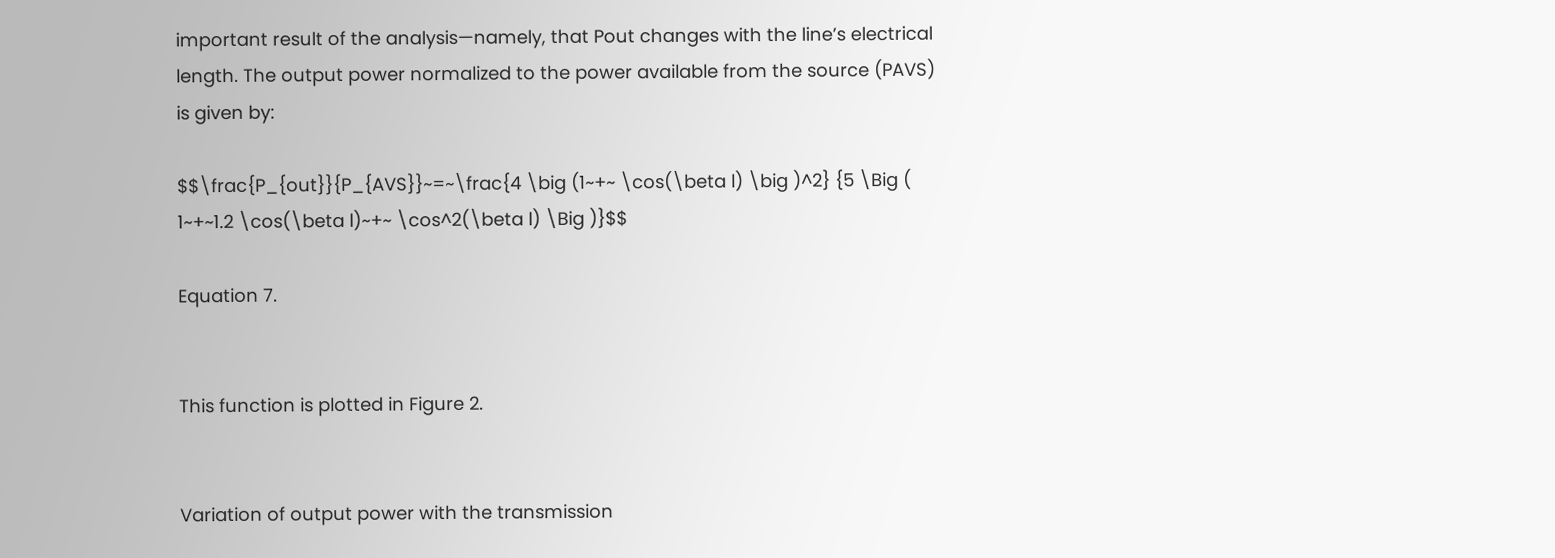important result of the analysis—namely, that Pout changes with the line’s electrical length. The output power normalized to the power available from the source (PAVS) is given by:

$$\frac{P_{out}}{P_{AVS}}~=~\frac{4 \big (1~+~ \cos(\beta l) \big )^2} {5 \Big ( 1~+~1.2 \cos(\beta l)~+~ \cos^2(\beta l) \Big )}$$

Equation 7.


This function is plotted in Figure 2.


Variation of output power with the transmission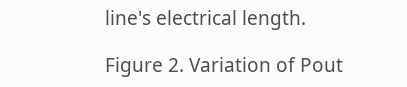line's electrical length.

Figure 2. Variation of Pout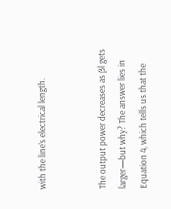with the line’s electrical length.


The output power decreases as βl gets larger—but why? The answer lies in Equation 4, which tells us that the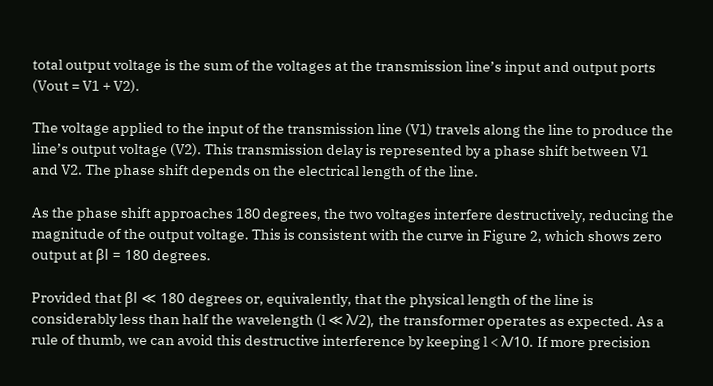total output voltage is the sum of the voltages at the transmission line’s input and output ports (Vout = V1 + V2).

The voltage applied to the input of the transmission line (V1) travels along the line to produce the line’s output voltage (V2). This transmission delay is represented by a phase shift between V1 and V2. The phase shift depends on the electrical length of the line.

As the phase shift approaches 180 degrees, the two voltages interfere destructively, reducing the magnitude of the output voltage. This is consistent with the curve in Figure 2, which shows zero output at βl = 180 degrees.

Provided that βl ≪ 180 degrees or, equivalently, that the physical length of the line is considerably less than half the wavelength (l ≪ λ/2), the transformer operates as expected. As a rule of thumb, we can avoid this destructive interference by keeping l < λ/10. If more precision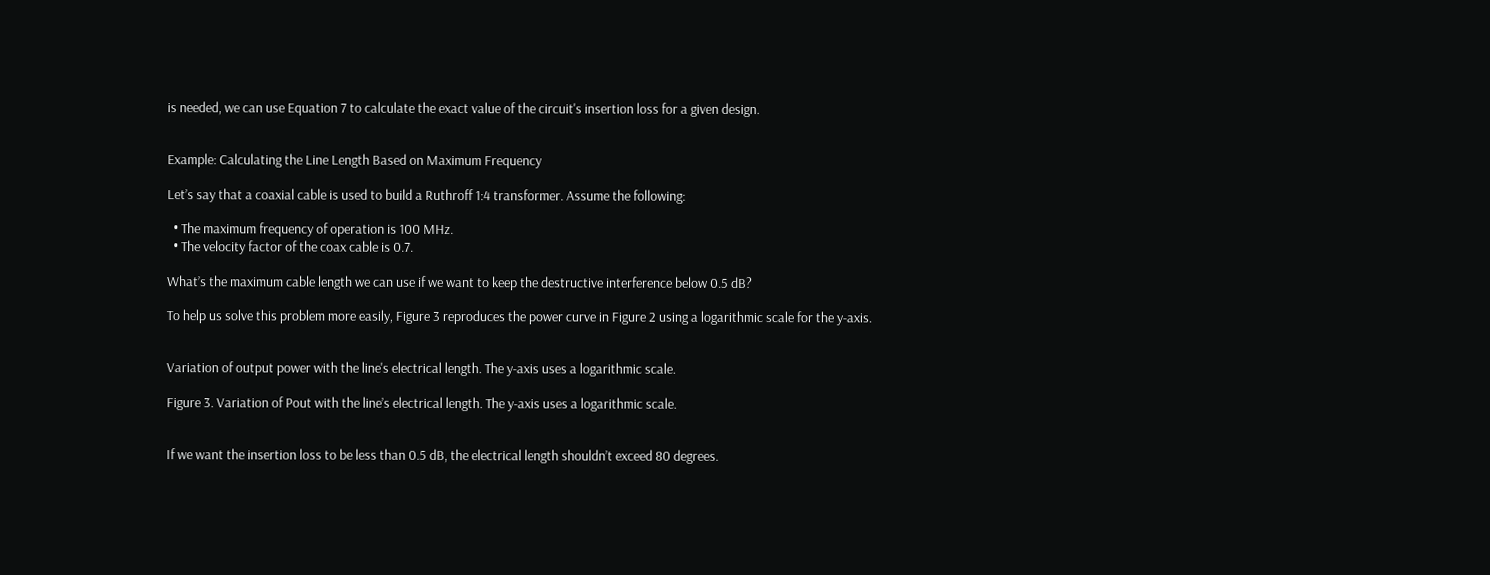is needed, we can use Equation 7 to calculate the exact value of the circuit's insertion loss for a given design.


Example: Calculating the Line Length Based on Maximum Frequency

Let’s say that a coaxial cable is used to build a Ruthroff 1:4 transformer. Assume the following:

  • The maximum frequency of operation is 100 MHz.
  • The velocity factor of the coax cable is 0.7.

What’s the maximum cable length we can use if we want to keep the destructive interference below 0.5 dB?

To help us solve this problem more easily, Figure 3 reproduces the power curve in Figure 2 using a logarithmic scale for the y-axis.


Variation of output power with the line's electrical length. The y-axis uses a logarithmic scale.

Figure 3. Variation of Pout with the line’s electrical length. The y-axis uses a logarithmic scale.


If we want the insertion loss to be less than 0.5 dB, the electrical length shouldn’t exceed 80 degrees.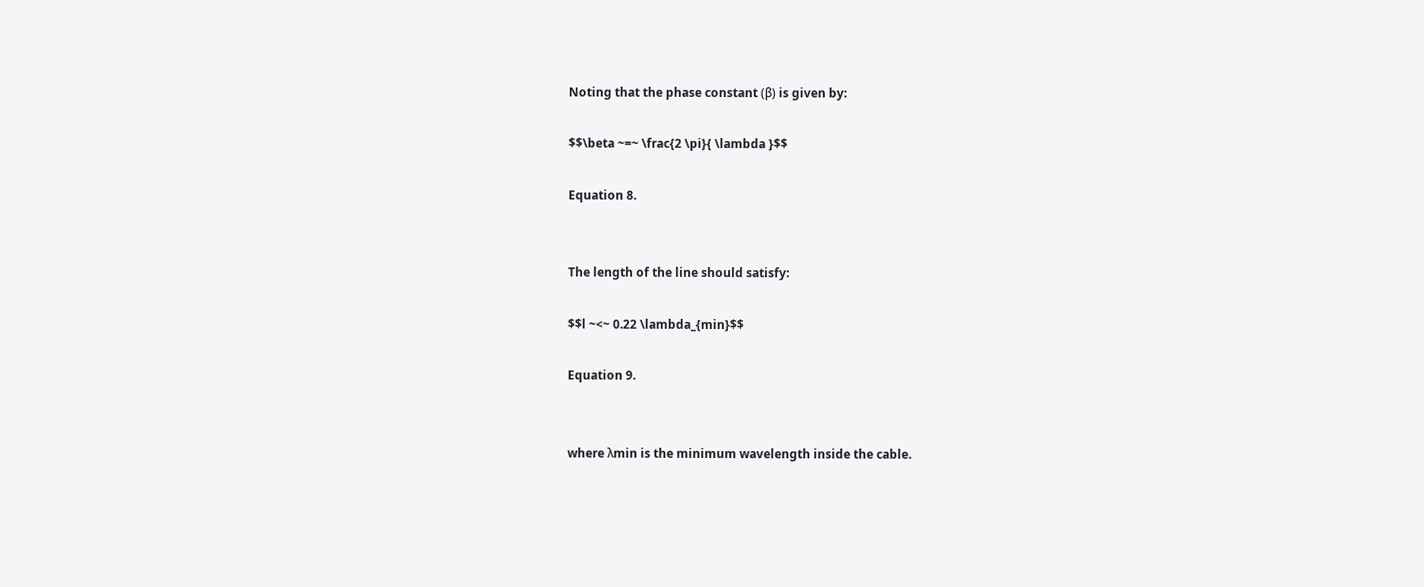Noting that the phase constant (β) is given by:

$$\beta ~=~ \frac{2 \pi}{ \lambda }$$

Equation 8.


The length of the line should satisfy:

$$l ~<~ 0.22 \lambda_{min}$$

Equation 9.


where λmin is the minimum wavelength inside the cable.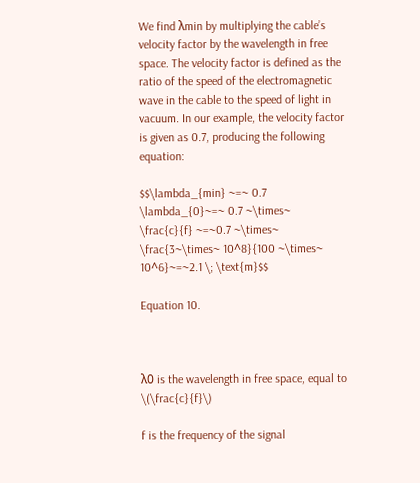We find λmin by multiplying the cable’s velocity factor by the wavelength in free space. The velocity factor is defined as the ratio of the speed of the electromagnetic wave in the cable to the speed of light in vacuum. In our example, the velocity factor is given as 0.7, producing the following equation:

$$\lambda_{min} ~=~ 0.7 \lambda_{0}~=~ 0.7 ~\times~ \frac{c}{f} ~=~0.7 ~\times~ \frac{3~\times~ 10^8}{100 ~\times~ 10^6}~=~2.1 \; \text{m}$$

Equation 10.



λ0 is the wavelength in free space, equal to \(\frac{c}{f}\)

f is the frequency of the signal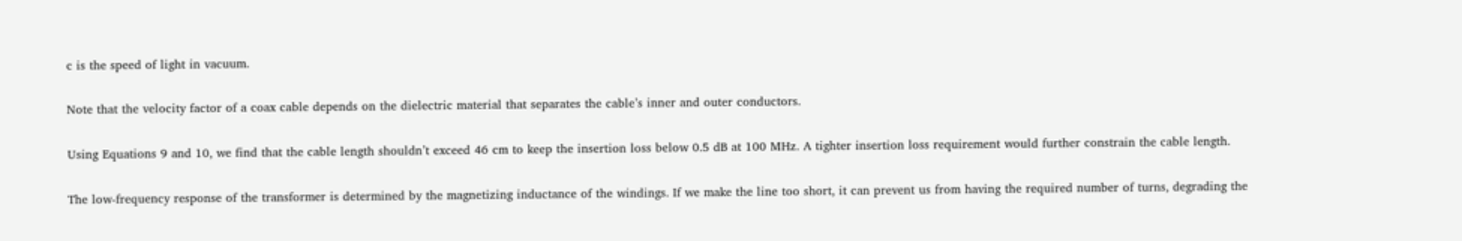c is the speed of light in vacuum.

Note that the velocity factor of a coax cable depends on the dielectric material that separates the cable’s inner and outer conductors.

Using Equations 9 and 10, we find that the cable length shouldn’t exceed 46 cm to keep the insertion loss below 0.5 dB at 100 MHz. A tighter insertion loss requirement would further constrain the cable length.

The low-frequency response of the transformer is determined by the magnetizing inductance of the windings. If we make the line too short, it can prevent us from having the required number of turns, degrading the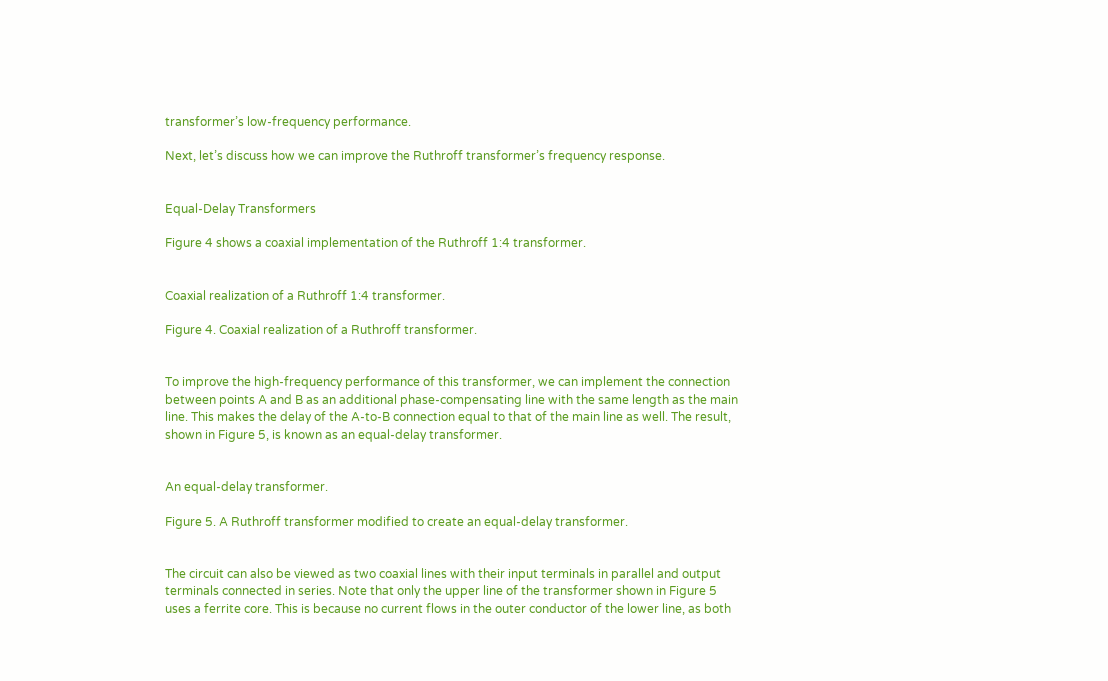transformer’s low-frequency performance.

Next, let’s discuss how we can improve the Ruthroff transformer’s frequency response.


Equal-Delay Transformers

Figure 4 shows a coaxial implementation of the Ruthroff 1:4 transformer.


Coaxial realization of a Ruthroff 1:4 transformer.

Figure 4. Coaxial realization of a Ruthroff transformer.


To improve the high-frequency performance of this transformer, we can implement the connection between points A and B as an additional phase-compensating line with the same length as the main line. This makes the delay of the A-to-B connection equal to that of the main line as well. The result, shown in Figure 5, is known as an equal-delay transformer.


An equal-delay transformer.

Figure 5. A Ruthroff transformer modified to create an equal-delay transformer.


The circuit can also be viewed as two coaxial lines with their input terminals in parallel and output terminals connected in series. Note that only the upper line of the transformer shown in Figure 5 uses a ferrite core. This is because no current flows in the outer conductor of the lower line, as both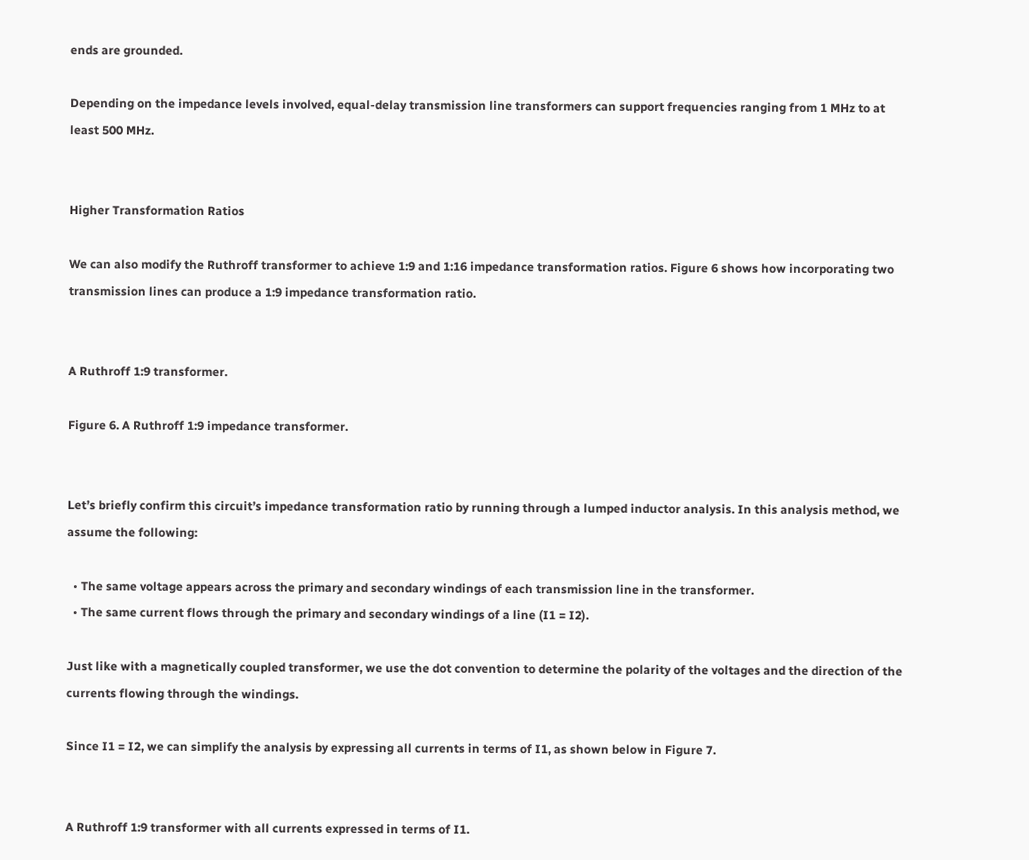ends are grounded.

Depending on the impedance levels involved, equal-delay transmission line transformers can support frequencies ranging from 1 MHz to at least 500 MHz.


Higher Transformation Ratios

We can also modify the Ruthroff transformer to achieve 1:9 and 1:16 impedance transformation ratios. Figure 6 shows how incorporating two transmission lines can produce a 1:9 impedance transformation ratio.


A Ruthroff 1:9 transformer.

Figure 6. A Ruthroff 1:9 impedance transformer.


Let’s briefly confirm this circuit’s impedance transformation ratio by running through a lumped inductor analysis. In this analysis method, we assume the following:

  • The same voltage appears across the primary and secondary windings of each transmission line in the transformer.
  • The same current flows through the primary and secondary windings of a line (I1 = I2).

Just like with a magnetically coupled transformer, we use the dot convention to determine the polarity of the voltages and the direction of the currents flowing through the windings.

Since I1 = I2, we can simplify the analysis by expressing all currents in terms of I1, as shown below in Figure 7.


A Ruthroff 1:9 transformer with all currents expressed in terms of I1.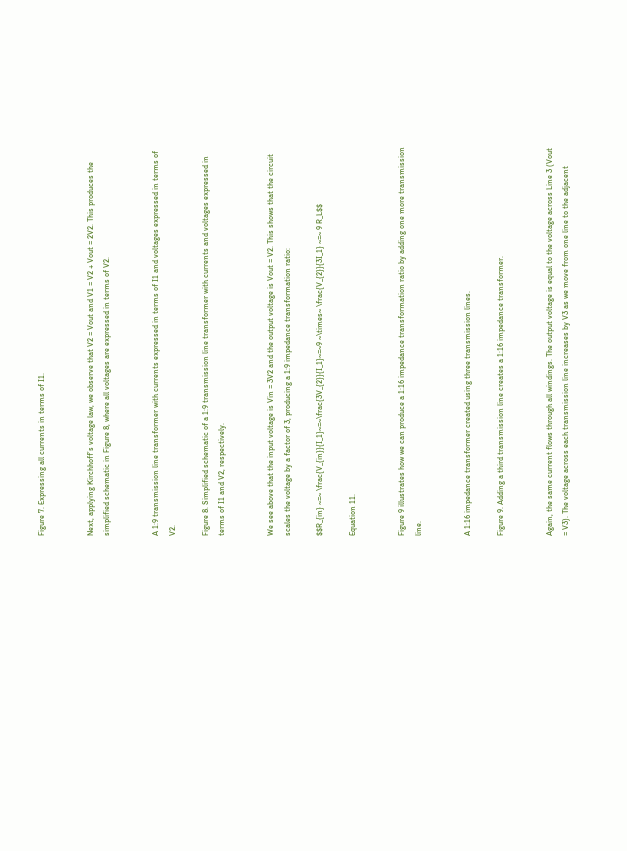Figure 7. Expressing all currents in terms of I1.


Next, applying Kirchhoff’s voltage law, we observe that V2 = Vout and V1 = V2 + Vout = 2V2. This produces the simplified schematic in Figure 8, where all voltages are expressed in terms of V2.


A 1:9 transmission line transformer with currents expressed in terms of I1 and voltages expressed in terms of V2.

Figure 8. Simplified schematic of a 1:9 transmission line transformer with currents and voltages expressed in terms of I1 and V2, respectively.


We see above that the input voltage is Vin = 3V2 and the output voltage is Vout = V2. This shows that the circuit scales the voltage by a factor of 3, producing a 1:9 impedance transformation ratio:

$$R_{in} ~=~ \frac{V_{in}}{I_1}~=~\frac{3V_{2}}{I_1}~=~9 ~\times~ \frac{V_{2}}{3I_1} ~=~ 9 R_L$$

Equation 11.


Figure 9 illustrates how we can produce a 1:16 impedance transformation ratio by adding one more transmission line.


A 1:16 impedance transformer created using three transmission lines.

Figure 9. Adding a third transmission line creates a 1:16 impedance transformer.


Again, the same current flows through all windings. The output voltage is equal to the voltage across Line 3 (Vout = V3). The voltage across each transmission line increases by V3 as we move from one line to the adjacent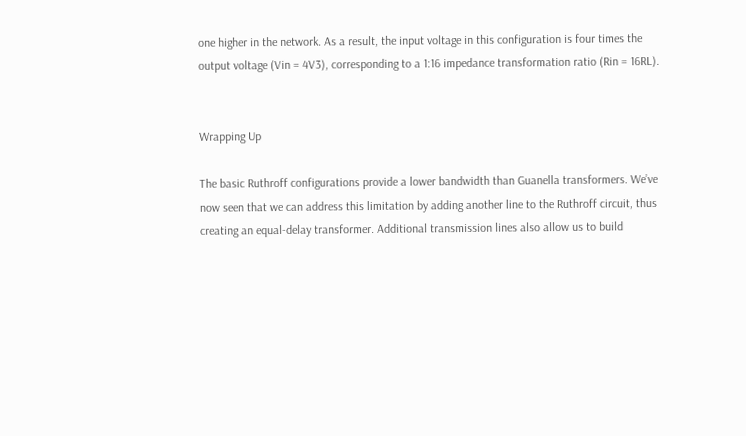one higher in the network. As a result, the input voltage in this configuration is four times the output voltage (Vin = 4V3), corresponding to a 1:16 impedance transformation ratio (Rin = 16RL).


Wrapping Up

The basic Ruthroff configurations provide a lower bandwidth than Guanella transformers. We’ve now seen that we can address this limitation by adding another line to the Ruthroff circuit, thus creating an equal-delay transformer. Additional transmission lines also allow us to build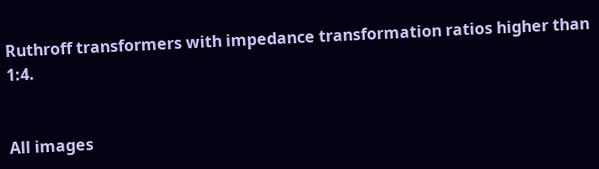Ruthroff transformers with impedance transformation ratios higher than 1:4.


All images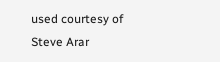used courtesy of Steve Arar